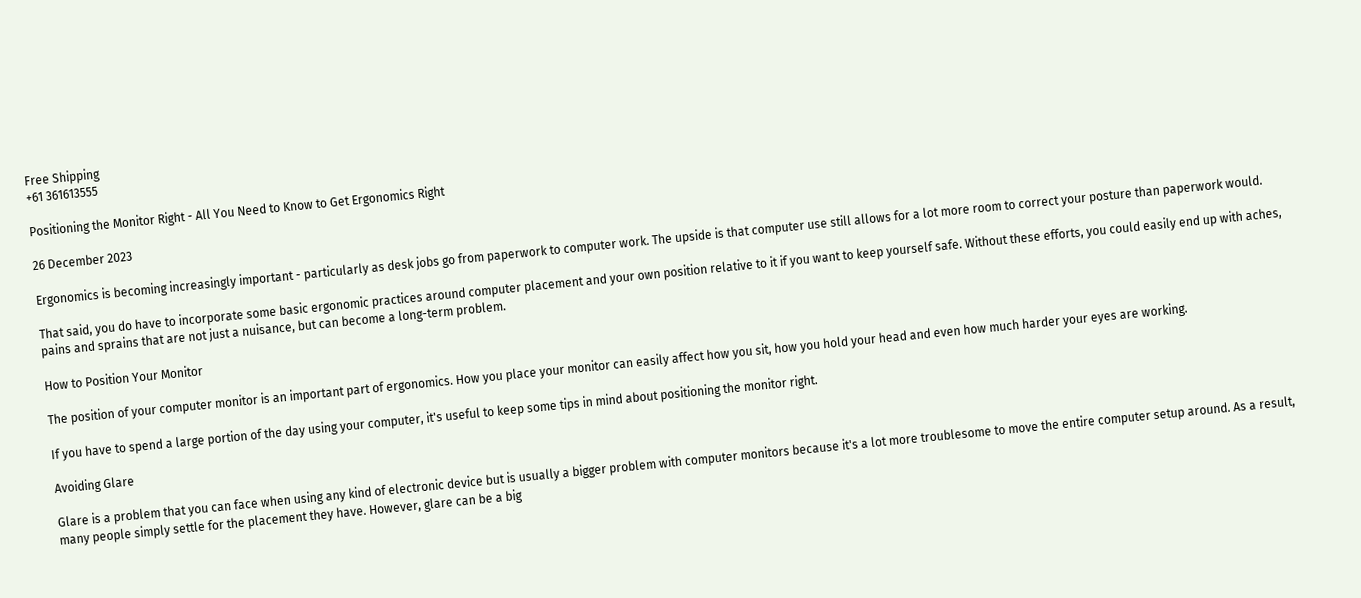Free Shipping
+61 361613555

Positioning the Monitor Right - All You Need to Know to Get Ergonomics Right

26 December 2023

Ergonomics is becoming increasingly important - particularly as desk jobs go from paperwork to computer work. The upside is that computer use still allows for a lot more room to correct your posture than paperwork would.

That said, you do have to incorporate some basic ergonomic practices around computer placement and your own position relative to it if you want to keep yourself safe. Without these efforts, you could easily end up with aches, pains and sprains that are not just a nuisance, but can become a long-term problem.

How to Position Your Monitor

The position of your computer monitor is an important part of ergonomics. How you place your monitor can easily affect how you sit, how you hold your head and even how much harder your eyes are working.

If you have to spend a large portion of the day using your computer, it's useful to keep some tips in mind about positioning the monitor right.

Avoiding Glare

Glare is a problem that you can face when using any kind of electronic device but is usually a bigger problem with computer monitors because it's a lot more troublesome to move the entire computer setup around. As a result, many people simply settle for the placement they have. However, glare can be a big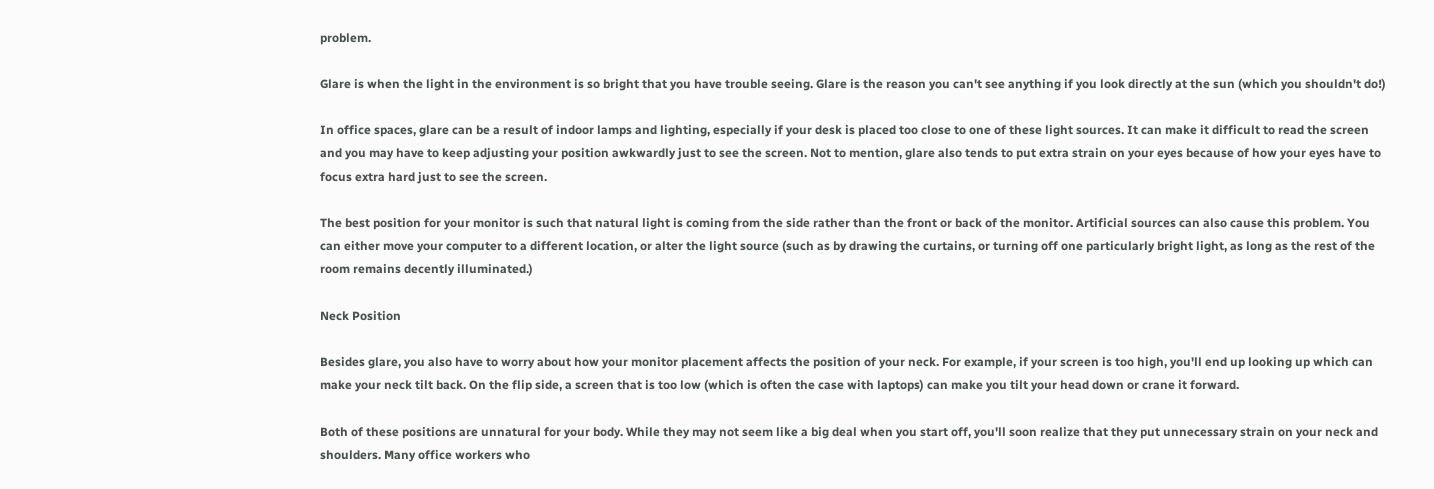problem.

Glare is when the light in the environment is so bright that you have trouble seeing. Glare is the reason you can't see anything if you look directly at the sun (which you shouldn't do!)

In office spaces, glare can be a result of indoor lamps and lighting, especially if your desk is placed too close to one of these light sources. It can make it difficult to read the screen and you may have to keep adjusting your position awkwardly just to see the screen. Not to mention, glare also tends to put extra strain on your eyes because of how your eyes have to focus extra hard just to see the screen.

The best position for your monitor is such that natural light is coming from the side rather than the front or back of the monitor. Artificial sources can also cause this problem. You can either move your computer to a different location, or alter the light source (such as by drawing the curtains, or turning off one particularly bright light, as long as the rest of the room remains decently illuminated.)

Neck Position

Besides glare, you also have to worry about how your monitor placement affects the position of your neck. For example, if your screen is too high, you'll end up looking up which can make your neck tilt back. On the flip side, a screen that is too low (which is often the case with laptops) can make you tilt your head down or crane it forward.

Both of these positions are unnatural for your body. While they may not seem like a big deal when you start off, you'll soon realize that they put unnecessary strain on your neck and shoulders. Many office workers who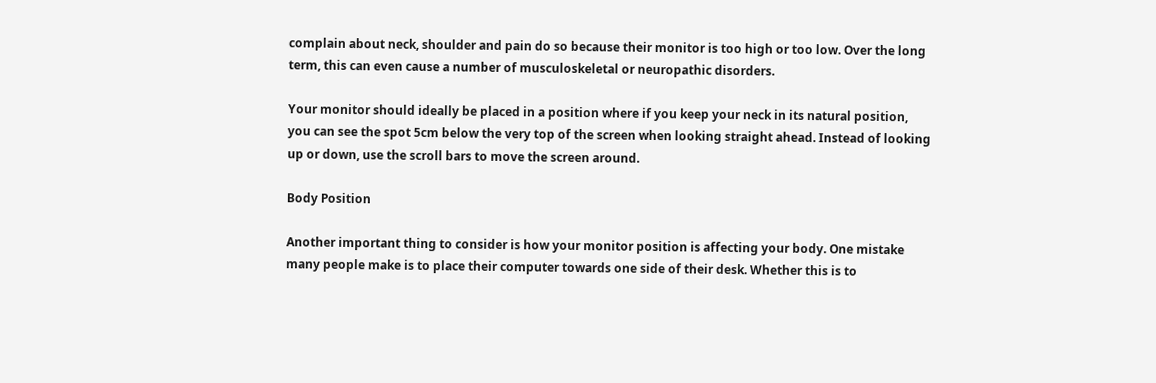complain about neck, shoulder and pain do so because their monitor is too high or too low. Over the long term, this can even cause a number of musculoskeletal or neuropathic disorders.

Your monitor should ideally be placed in a position where if you keep your neck in its natural position, you can see the spot 5cm below the very top of the screen when looking straight ahead. Instead of looking up or down, use the scroll bars to move the screen around.

Body Position

Another important thing to consider is how your monitor position is affecting your body. One mistake many people make is to place their computer towards one side of their desk. Whether this is to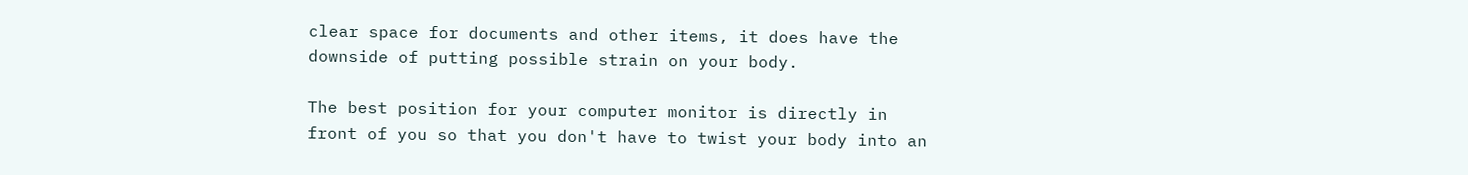clear space for documents and other items, it does have the downside of putting possible strain on your body.

The best position for your computer monitor is directly in front of you so that you don't have to twist your body into an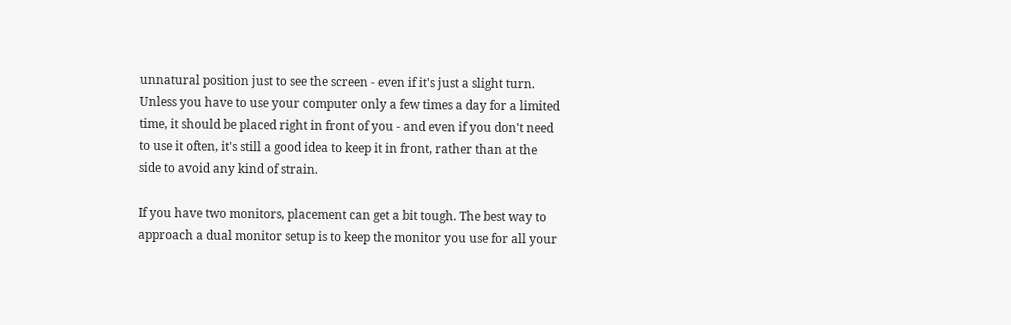unnatural position just to see the screen - even if it's just a slight turn. Unless you have to use your computer only a few times a day for a limited time, it should be placed right in front of you - and even if you don't need to use it often, it's still a good idea to keep it in front, rather than at the side to avoid any kind of strain.

If you have two monitors, placement can get a bit tough. The best way to approach a dual monitor setup is to keep the monitor you use for all your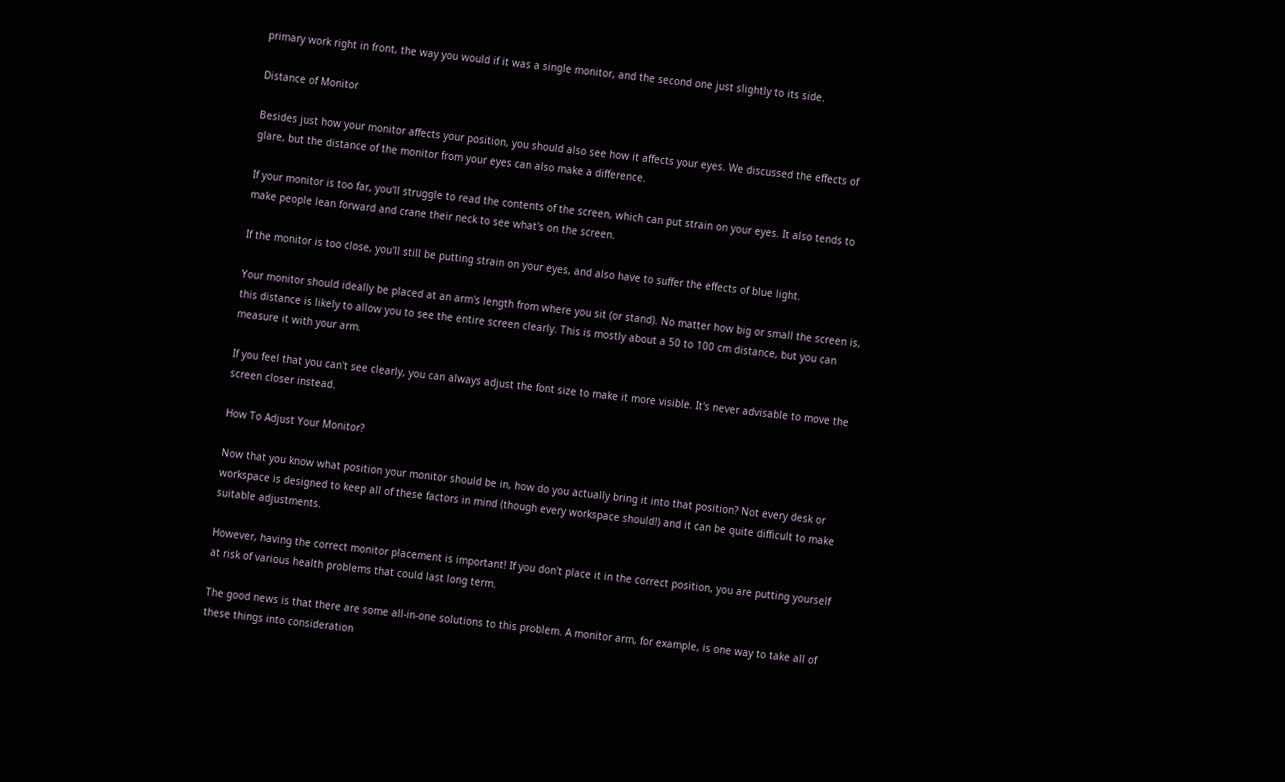primary work right in front, the way you would if it was a single monitor, and the second one just slightly to its side.

Distance of Monitor

Besides just how your monitor affects your position, you should also see how it affects your eyes. We discussed the effects of glare, but the distance of the monitor from your eyes can also make a difference.

If your monitor is too far, you'll struggle to read the contents of the screen, which can put strain on your eyes. It also tends to make people lean forward and crane their neck to see what's on the screen.

If the monitor is too close, you'll still be putting strain on your eyes, and also have to suffer the effects of blue light.

Your monitor should ideally be placed at an arm's length from where you sit (or stand). No matter how big or small the screen is, this distance is likely to allow you to see the entire screen clearly. This is mostly about a 50 to 100 cm distance, but you can measure it with your arm.

If you feel that you can't see clearly, you can always adjust the font size to make it more visible. It's never advisable to move the screen closer instead.

How To Adjust Your Monitor?

Now that you know what position your monitor should be in, how do you actually bring it into that position? Not every desk or workspace is designed to keep all of these factors in mind (though every workspace should!) and it can be quite difficult to make suitable adjustments.

However, having the correct monitor placement is important! If you don't place it in the correct position, you are putting yourself at risk of various health problems that could last long term.

The good news is that there are some all-in-one solutions to this problem. A monitor arm, for example, is one way to take all of these things into consideration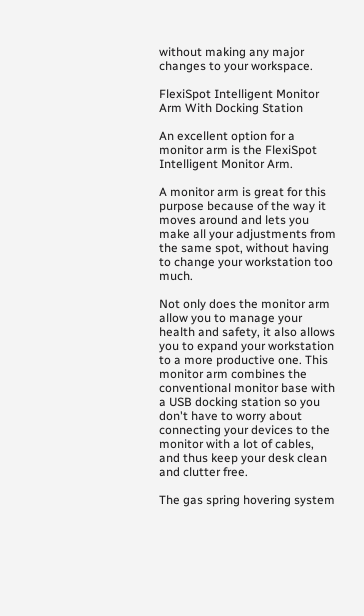without making any major changes to your workspace.

FlexiSpot Intelligent Monitor Arm With Docking Station

An excellent option for a monitor arm is the FlexiSpot Intelligent Monitor Arm.

A monitor arm is great for this purpose because of the way it moves around and lets you make all your adjustments from the same spot, without having to change your workstation too much.

Not only does the monitor arm allow you to manage your health and safety, it also allows you to expand your workstation to a more productive one. This monitor arm combines the conventional monitor base with a USB docking station so you don't have to worry about connecting your devices to the monitor with a lot of cables, and thus keep your desk clean and clutter free.

The gas spring hovering system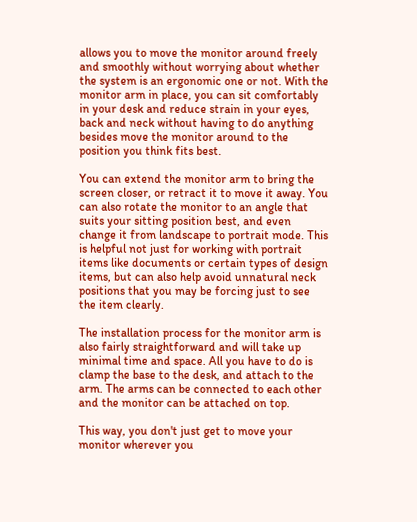allows you to move the monitor around freely and smoothly without worrying about whether the system is an ergonomic one or not. With the monitor arm in place, you can sit comfortably in your desk and reduce strain in your eyes, back and neck without having to do anything besides move the monitor around to the position you think fits best.

You can extend the monitor arm to bring the screen closer, or retract it to move it away. You can also rotate the monitor to an angle that suits your sitting position best, and even change it from landscape to portrait mode. This is helpful not just for working with portrait items like documents or certain types of design items, but can also help avoid unnatural neck positions that you may be forcing just to see the item clearly.

The installation process for the monitor arm is also fairly straightforward and will take up minimal time and space. All you have to do is clamp the base to the desk, and attach to the arm. The arms can be connected to each other and the monitor can be attached on top.

This way, you don't just get to move your monitor wherever you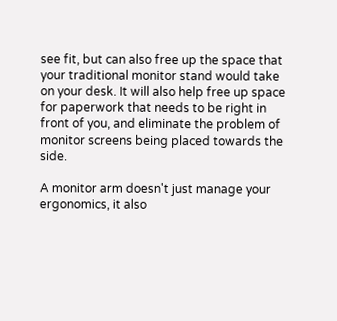see fit, but can also free up the space that your traditional monitor stand would take on your desk. It will also help free up space for paperwork that needs to be right in front of you, and eliminate the problem of monitor screens being placed towards the side.

A monitor arm doesn't just manage your ergonomics, it also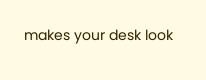makes your desk look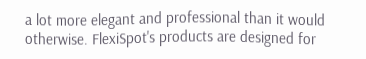a lot more elegant and professional than it would otherwise. FlexiSpot's products are designed for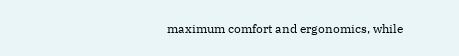maximum comfort and ergonomics, while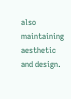also maintaining aesthetic and design.